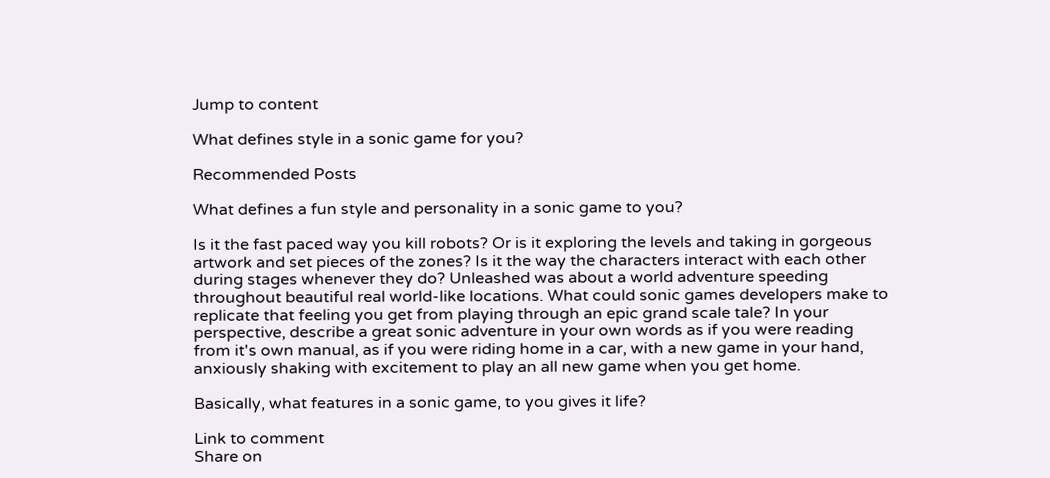Jump to content

What defines style in a sonic game for you?

Recommended Posts

What defines a fun style and personality in a sonic game to you?

Is it the fast paced way you kill robots? Or is it exploring the levels and taking in gorgeous artwork and set pieces of the zones? Is it the way the characters interact with each other during stages whenever they do? Unleashed was about a world adventure speeding throughout beautiful real world-like locations. What could sonic games developers make to replicate that feeling you get from playing through an epic grand scale tale? In your perspective, describe a great sonic adventure in your own words as if you were reading from it's own manual, as if you were riding home in a car, with a new game in your hand, anxiously shaking with excitement to play an all new game when you get home.

Basically, what features in a sonic game, to you gives it life?

Link to comment
Share on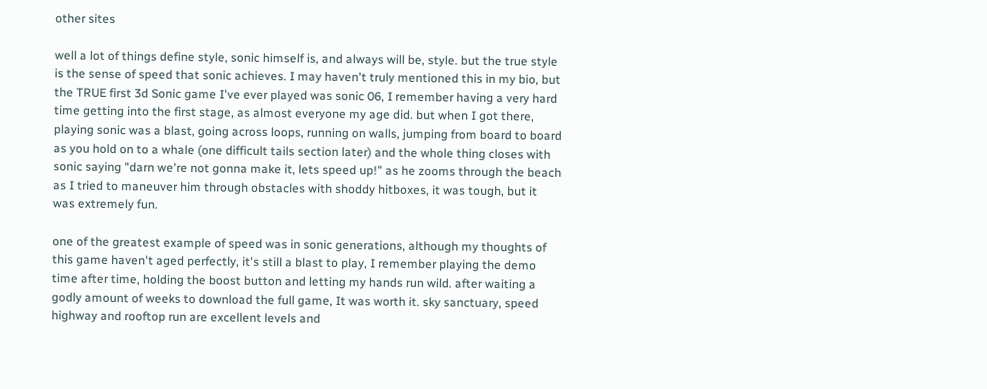other sites

well a lot of things define style, sonic himself is, and always will be, style. but the true style is the sense of speed that sonic achieves. I may haven't truly mentioned this in my bio, but the TRUE first 3d Sonic game I've ever played was sonic 06, I remember having a very hard time getting into the first stage, as almost everyone my age did. but when I got there, playing sonic was a blast, going across loops, running on walls, jumping from board to board as you hold on to a whale (one difficult tails section later) and the whole thing closes with sonic saying "darn we're not gonna make it, lets speed up!" as he zooms through the beach as I tried to maneuver him through obstacles with shoddy hitboxes, it was tough, but it was extremely fun.

one of the greatest example of speed was in sonic generations, although my thoughts of this game haven't aged perfectly, it's still a blast to play, I remember playing the demo time after time, holding the boost button and letting my hands run wild. after waiting a godly amount of weeks to download the full game, It was worth it. sky sanctuary, speed highway and rooftop run are excellent levels and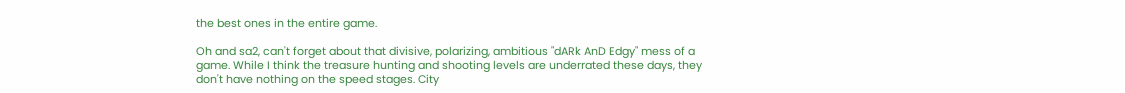the best ones in the entire game.

Oh and sa2, can't forget about that divisive, polarizing, ambitious "dARk AnD Edgy" mess of a game. While I think the treasure hunting and shooting levels are underrated these days, they don't have nothing on the speed stages. City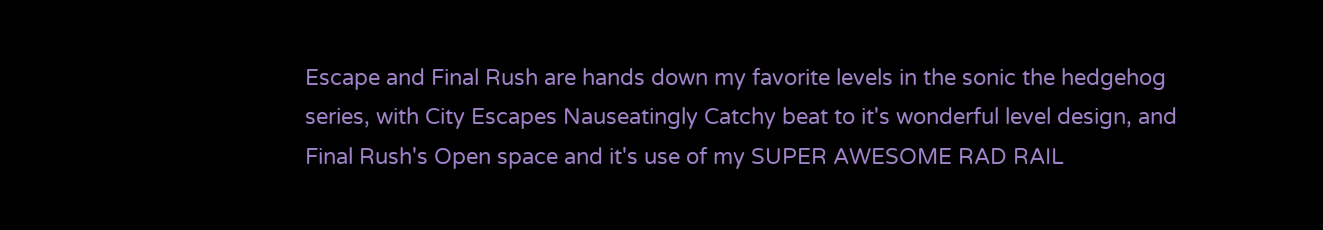Escape and Final Rush are hands down my favorite levels in the sonic the hedgehog series, with City Escapes Nauseatingly Catchy beat to it's wonderful level design, and Final Rush's Open space and it's use of my SUPER AWESOME RAD RAIL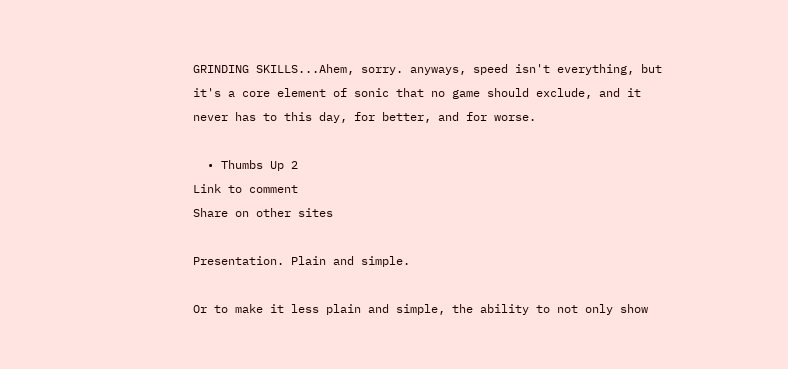GRINDING SKILLS...Ahem, sorry. anyways, speed isn't everything, but it's a core element of sonic that no game should exclude, and it never has to this day, for better, and for worse.

  • Thumbs Up 2
Link to comment
Share on other sites

Presentation. Plain and simple.

Or to make it less plain and simple, the ability to not only show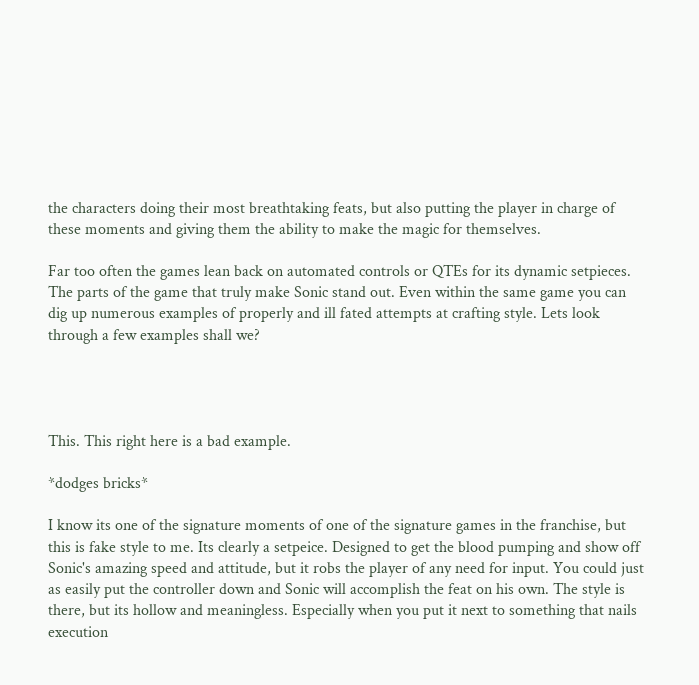the characters doing their most breathtaking feats, but also putting the player in charge of these moments and giving them the ability to make the magic for themselves.

Far too often the games lean back on automated controls or QTEs for its dynamic setpieces. The parts of the game that truly make Sonic stand out. Even within the same game you can dig up numerous examples of properly and ill fated attempts at crafting style. Lets look through a few examples shall we?




This. This right here is a bad example.

*dodges bricks*

I know its one of the signature moments of one of the signature games in the franchise, but this is fake style to me. Its clearly a setpeice. Designed to get the blood pumping and show off Sonic's amazing speed and attitude, but it robs the player of any need for input. You could just as easily put the controller down and Sonic will accomplish the feat on his own. The style is there, but its hollow and meaningless. Especially when you put it next to something that nails execution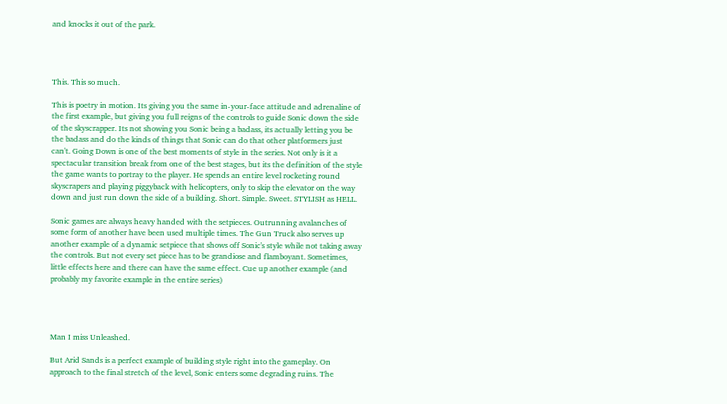and knocks it out of the park.




This. This so much.

This is poetry in motion. Its giving you the same in-your-face attitude and adrenaline of the first example, but giving you full reigns of the controls to guide Sonic down the side of the skyscrapper. Its not showing you Sonic being a badass, its actually letting you be the badass and do the kinds of things that Sonic can do that other platformers just can't. Going Down is one of the best moments of style in the series. Not only is it a spectacular transition break from one of the best stages, but its the definition of the style the game wants to portray to the player. He spends an entire level rocketing round skyscrapers and playing piggyback with helicopters, only to skip the elevator on the way down and just run down the side of a building. Short. Simple. Sweet. STYLISH as HELL.

Sonic games are always heavy handed with the setpieces. Outrunning avalanches of some form of another have been used multiple times. The Gun Truck also serves up another example of a dynamic setpiece that shows off Sonic's style while not taking away the controls. But not every set piece has to be grandiose and flamboyant. Sometimes, little effects here and there can have the same effect. Cue up another example (and probably my favorite example in the entire series)




Man I miss Unleashed.

But Arid Sands is a perfect example of building style right into the gameplay. On approach to the final stretch of the level, Sonic enters some degrading ruins. The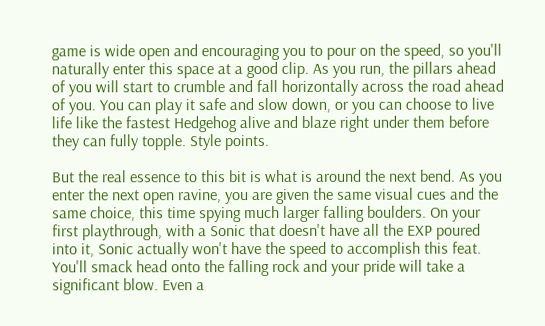game is wide open and encouraging you to pour on the speed, so you'll naturally enter this space at a good clip. As you run, the pillars ahead of you will start to crumble and fall horizontally across the road ahead of you. You can play it safe and slow down, or you can choose to live life like the fastest Hedgehog alive and blaze right under them before they can fully topple. Style points.

But the real essence to this bit is what is around the next bend. As you enter the next open ravine, you are given the same visual cues and the same choice, this time spying much larger falling boulders. On your first playthrough, with a Sonic that doesn't have all the EXP poured into it, Sonic actually won't have the speed to accomplish this feat. You'll smack head onto the falling rock and your pride will take a significant blow. Even a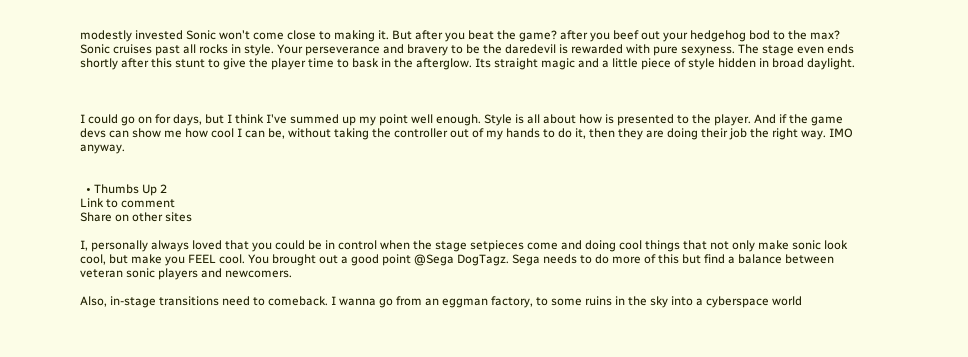modestly invested Sonic won't come close to making it. But after you beat the game? after you beef out your hedgehog bod to the max? Sonic cruises past all rocks in style. Your perseverance and bravery to be the daredevil is rewarded with pure sexyness. The stage even ends shortly after this stunt to give the player time to bask in the afterglow. Its straight magic and a little piece of style hidden in broad daylight.



I could go on for days, but I think I've summed up my point well enough. Style is all about how is presented to the player. And if the game devs can show me how cool I can be, without taking the controller out of my hands to do it, then they are doing their job the right way. IMO anyway.


  • Thumbs Up 2
Link to comment
Share on other sites

I, personally always loved that you could be in control when the stage setpieces come and doing cool things that not only make sonic look cool, but make you FEEL cool. You brought out a good point @Sega DogTagz. Sega needs to do more of this but find a balance between veteran sonic players and newcomers.

Also, in-stage transitions need to comeback. I wanna go from an eggman factory, to some ruins in the sky into a cyberspace world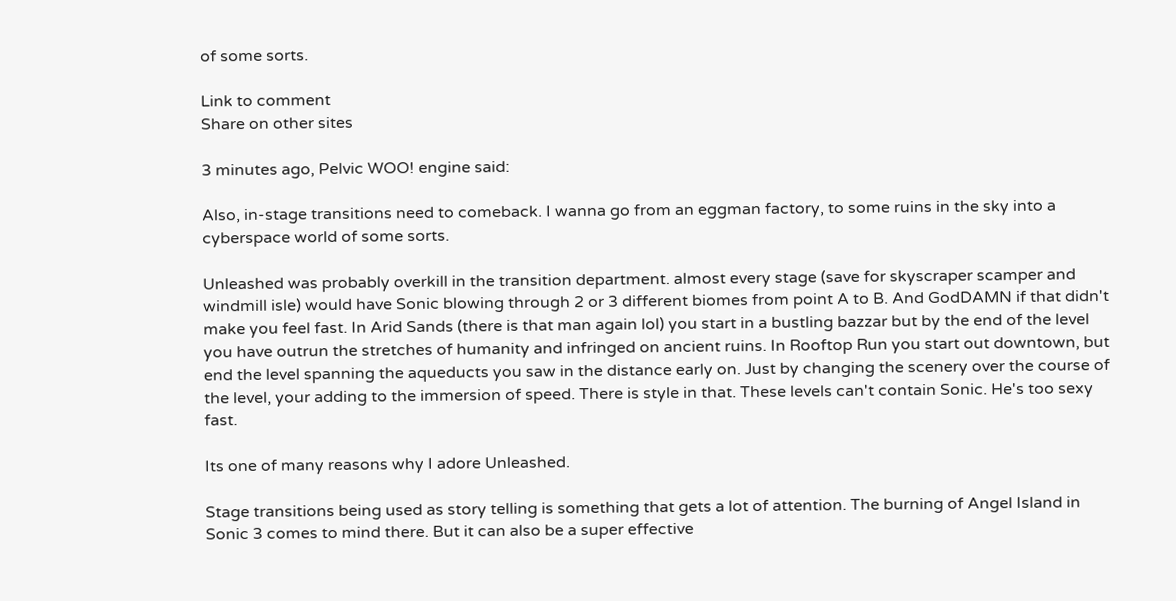of some sorts.

Link to comment
Share on other sites

3 minutes ago, Pelvic WOO! engine said:

Also, in-stage transitions need to comeback. I wanna go from an eggman factory, to some ruins in the sky into a cyberspace world of some sorts.

Unleashed was probably overkill in the transition department. almost every stage (save for skyscraper scamper and windmill isle) would have Sonic blowing through 2 or 3 different biomes from point A to B. And GodDAMN if that didn't make you feel fast. In Arid Sands (there is that man again lol) you start in a bustling bazzar but by the end of the level you have outrun the stretches of humanity and infringed on ancient ruins. In Rooftop Run you start out downtown, but end the level spanning the aqueducts you saw in the distance early on. Just by changing the scenery over the course of the level, your adding to the immersion of speed. There is style in that. These levels can't contain Sonic. He's too sexy fast.

Its one of many reasons why I adore Unleashed.

Stage transitions being used as story telling is something that gets a lot of attention. The burning of Angel Island in Sonic 3 comes to mind there. But it can also be a super effective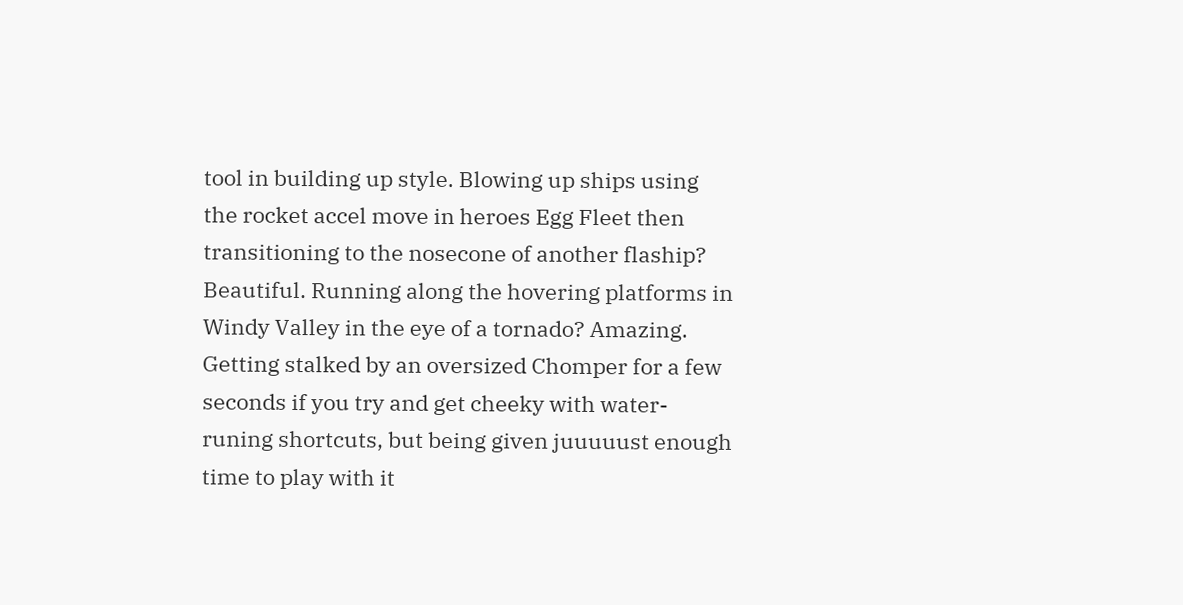tool in building up style. Blowing up ships using the rocket accel move in heroes Egg Fleet then transitioning to the nosecone of another flaship? Beautiful. Running along the hovering platforms in Windy Valley in the eye of a tornado? Amazing. Getting stalked by an oversized Chomper for a few seconds if you try and get cheeky with water-runing shortcuts, but being given juuuuust enough time to play with it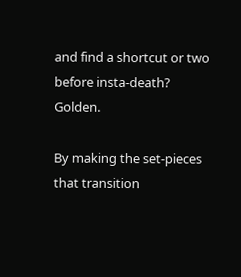and find a shortcut or two before insta-death? Golden.

By making the set-pieces that transition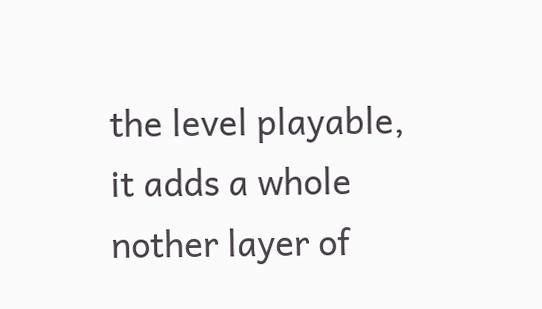the level playable, it adds a whole nother layer of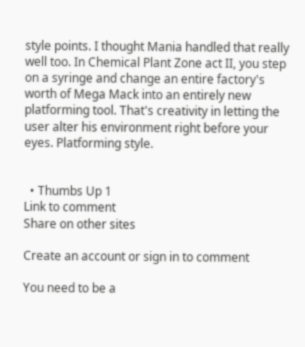style points. I thought Mania handled that really well too. In Chemical Plant Zone act II, you step on a syringe and change an entire factory's worth of Mega Mack into an entirely new platforming tool. That's creativity in letting the user alter his environment right before your eyes. Platforming style.


  • Thumbs Up 1
Link to comment
Share on other sites

Create an account or sign in to comment

You need to be a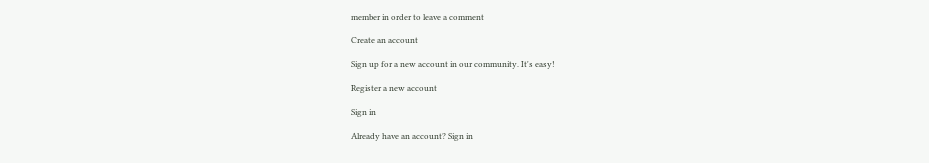member in order to leave a comment

Create an account

Sign up for a new account in our community. It's easy!

Register a new account

Sign in

Already have an account? Sign in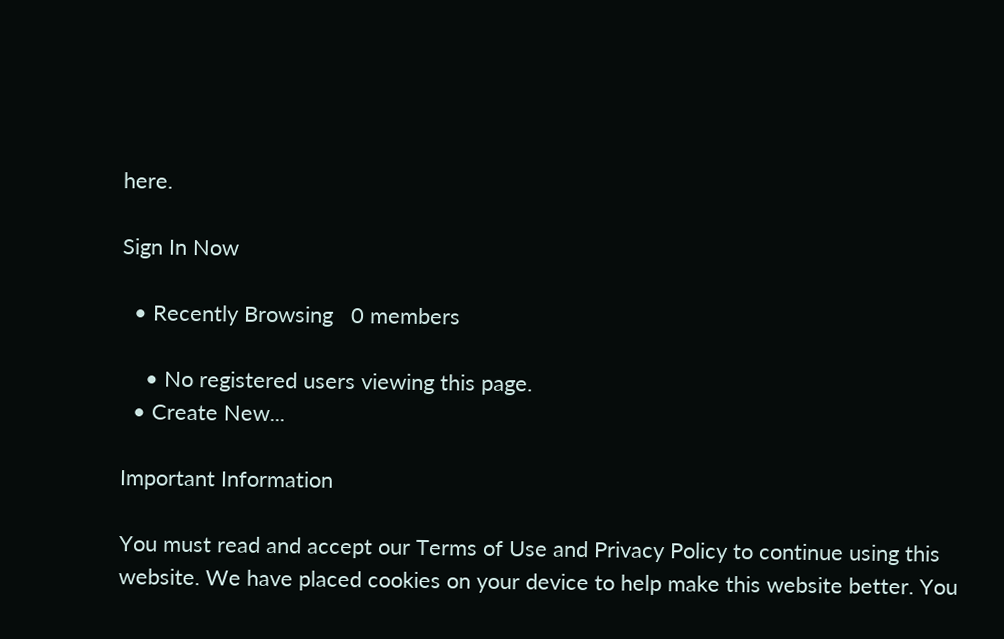here.

Sign In Now

  • Recently Browsing   0 members

    • No registered users viewing this page.
  • Create New...

Important Information

You must read and accept our Terms of Use and Privacy Policy to continue using this website. We have placed cookies on your device to help make this website better. You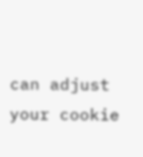can adjust your cookie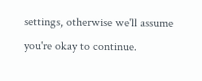settings, otherwise we'll assume you're okay to continue.